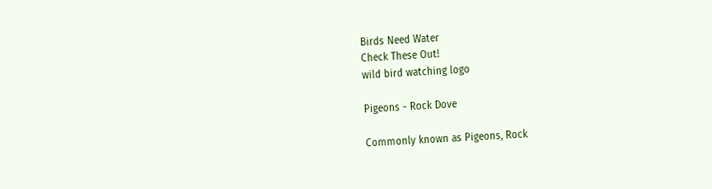Birds Need Water
Check These Out!
wild bird watching logo

Pigeons - Rock Dove

Commonly known as Pigeons, Rock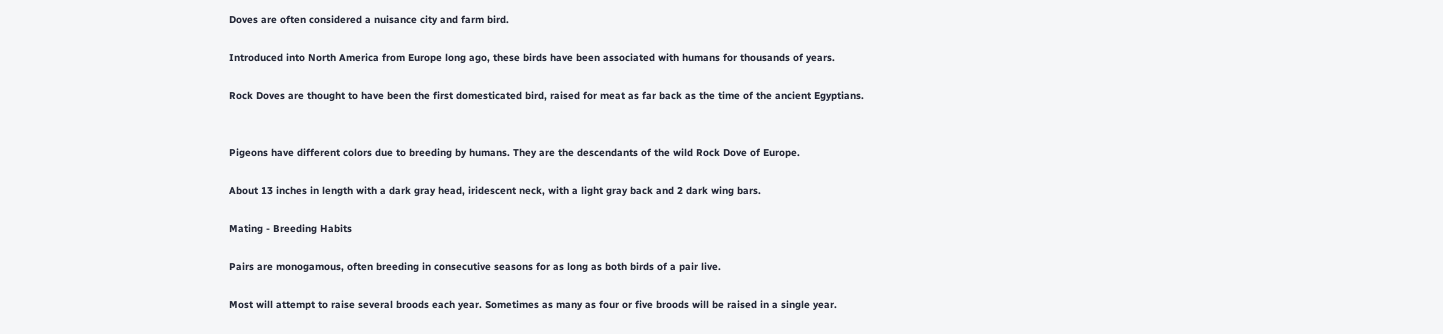Doves are often considered a nuisance city and farm bird.

Introduced into North America from Europe long ago, these birds have been associated with humans for thousands of years.

Rock Doves are thought to have been the first domesticated bird, raised for meat as far back as the time of the ancient Egyptians.


Pigeons have different colors due to breeding by humans. They are the descendants of the wild Rock Dove of Europe.

About 13 inches in length with a dark gray head, iridescent neck, with a light gray back and 2 dark wing bars.

Mating - Breeding Habits

Pairs are monogamous, often breeding in consecutive seasons for as long as both birds of a pair live.

Most will attempt to raise several broods each year. Sometimes as many as four or five broods will be raised in a single year.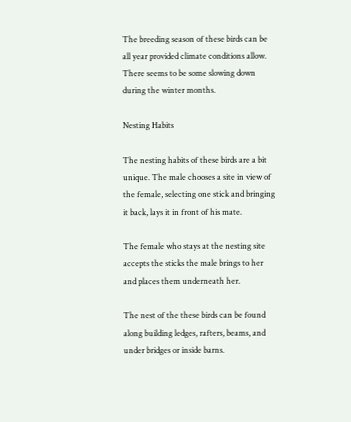The breeding season of these birds can be all year provided climate conditions allow. There seems to be some slowing down during the winter months.

Nesting Habits

The nesting habits of these birds are a bit unique. The male chooses a site in view of the female, selecting one stick and bringing it back, lays it in front of his mate.

The female who stays at the nesting site accepts the sticks the male brings to her and places them underneath her.

The nest of the these birds can be found along building ledges, rafters, beams, and under bridges or inside barns.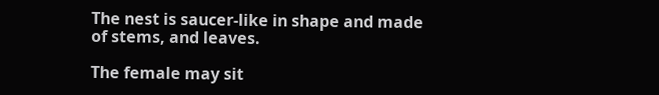The nest is saucer-like in shape and made of stems, and leaves.

The female may sit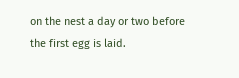on the nest a day or two before the first egg is laid.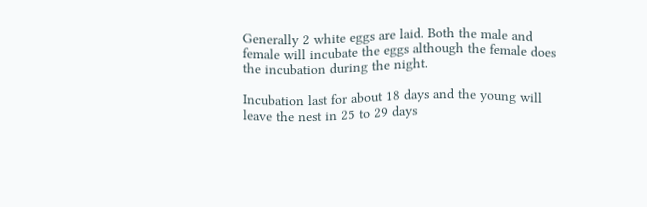Generally 2 white eggs are laid. Both the male and female will incubate the eggs although the female does the incubation during the night.

Incubation last for about 18 days and the young will leave the nest in 25 to 29 days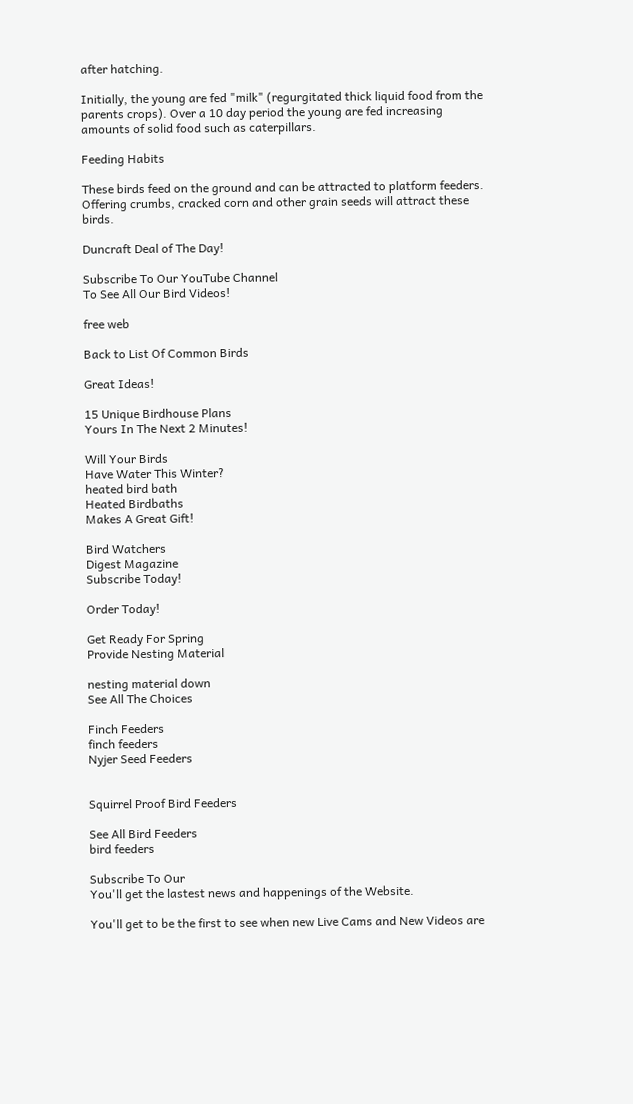after hatching.

Initially, the young are fed "milk" (regurgitated thick liquid food from the parents crops). Over a 10 day period the young are fed increasing amounts of solid food such as caterpillars.

Feeding Habits

These birds feed on the ground and can be attracted to platform feeders. Offering crumbs, cracked corn and other grain seeds will attract these birds.

Duncraft Deal of The Day!

Subscribe To Our YouTube Channel
To See All Our Bird Videos!

free web

Back to List Of Common Birds

Great Ideas!

15 Unique Birdhouse Plans
Yours In The Next 2 Minutes!

Will Your Birds
Have Water This Winter?
heated bird bath
Heated Birdbaths
Makes A Great Gift!

Bird Watchers
Digest Magazine
Subscribe Today!

Order Today!

Get Ready For Spring
Provide Nesting Material

nesting material down
See All The Choices

Finch Feeders
finch feeders
Nyjer Seed Feeders


Squirrel Proof Bird Feeders

See All Bird Feeders
bird feeders

Subscribe To Our
You'll get the lastest news and happenings of the Website.

You'll get to be the first to see when new Live Cams and New Videos are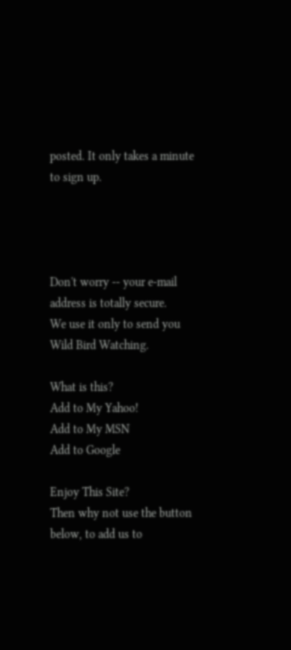posted. It only takes a minute to sign up.




Don't worry -- your e-mail address is totally secure.
We use it only to send you Wild Bird Watching.

What is this?
Add to My Yahoo!
Add to My MSN
Add to Google

Enjoy This Site?
Then why not use the button below, to add us to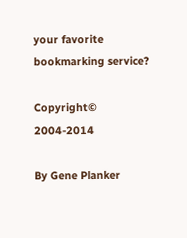your favorite bookmarking service?

Copyright© 2004-2014

By Gene Planker